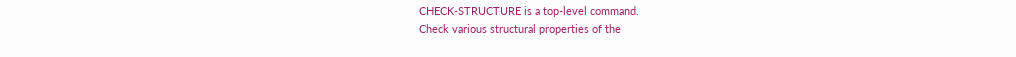CHECK-STRUCTURE is a top-level command.
Check various structural properties of the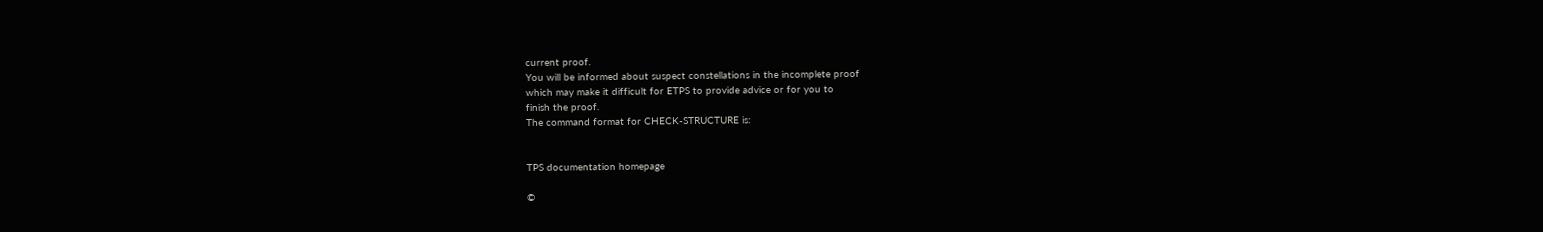current proof.
You will be informed about suspect constellations in the incomplete proof
which may make it difficult for ETPS to provide advice or for you to
finish the proof.
The command format for CHECK-STRUCTURE is:


TPS documentation homepage

©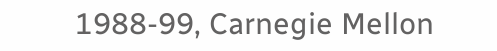1988-99, Carnegie Mellon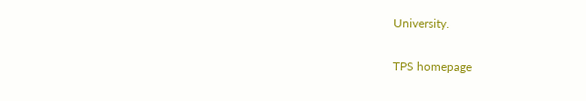University.

TPS homepage